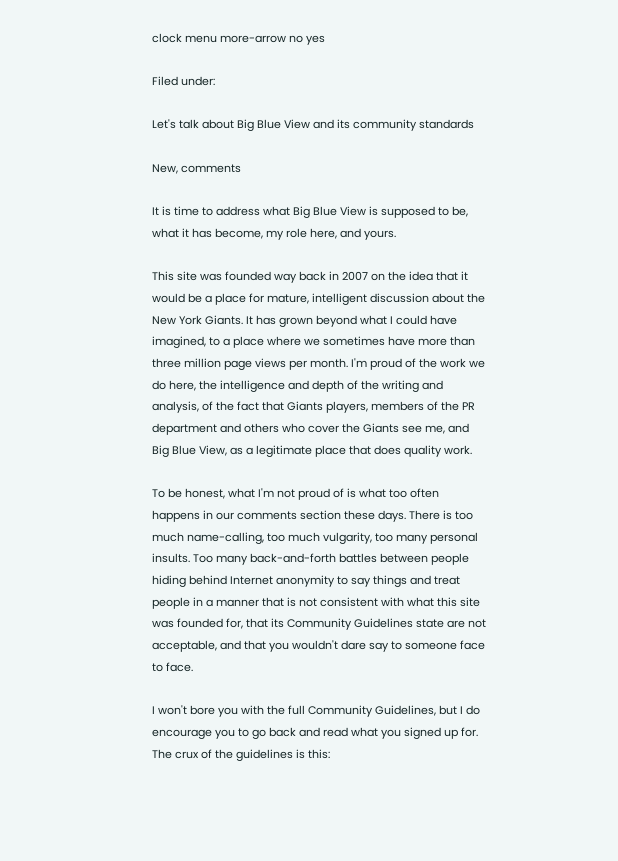clock menu more-arrow no yes

Filed under:

Let's talk about Big Blue View and its community standards

New, comments

It is time to address what Big Blue View is supposed to be, what it has become, my role here, and yours.

This site was founded way back in 2007 on the idea that it would be a place for mature, intelligent discussion about the New York Giants. It has grown beyond what I could have imagined, to a place where we sometimes have more than three million page views per month. I'm proud of the work we do here, the intelligence and depth of the writing and analysis, of the fact that Giants players, members of the PR department and others who cover the Giants see me, and Big Blue View, as a legitimate place that does quality work.

To be honest, what I'm not proud of is what too often happens in our comments section these days. There is too much name-calling, too much vulgarity, too many personal insults. Too many back-and-forth battles between people hiding behind Internet anonymity to say things and treat people in a manner that is not consistent with what this site was founded for, that its Community Guidelines state are not acceptable, and that you wouldn't dare say to someone face to face.

I won't bore you with the full Community Guidelines, but I do encourage you to go back and read what you signed up for. The crux of the guidelines is this: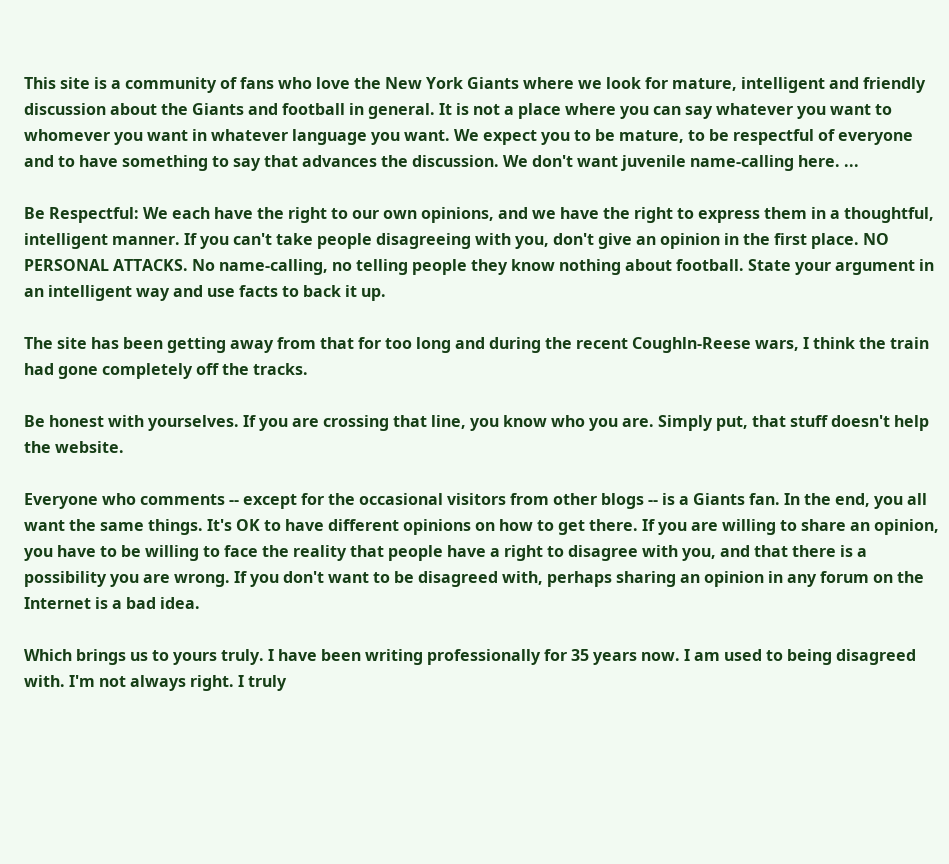This site is a community of fans who love the New York Giants where we look for mature, intelligent and friendly discussion about the Giants and football in general. It is not a place where you can say whatever you want to whomever you want in whatever language you want. We expect you to be mature, to be respectful of everyone and to have something to say that advances the discussion. We don't want juvenile name-calling here. ...

Be Respectful: We each have the right to our own opinions, and we have the right to express them in a thoughtful, intelligent manner. If you can't take people disagreeing with you, don't give an opinion in the first place. NO PERSONAL ATTACKS. No name-calling, no telling people they know nothing about football. State your argument in an intelligent way and use facts to back it up.

The site has been getting away from that for too long and during the recent Coughln-Reese wars, I think the train had gone completely off the tracks.

Be honest with yourselves. If you are crossing that line, you know who you are. Simply put, that stuff doesn't help the website.

Everyone who comments -- except for the occasional visitors from other blogs -- is a Giants fan. In the end, you all want the same things. It's OK to have different opinions on how to get there. If you are willing to share an opinion, you have to be willing to face the reality that people have a right to disagree with you, and that there is a possibility you are wrong. If you don't want to be disagreed with, perhaps sharing an opinion in any forum on the Internet is a bad idea.

Which brings us to yours truly. I have been writing professionally for 35 years now. I am used to being disagreed with. I'm not always right. I truly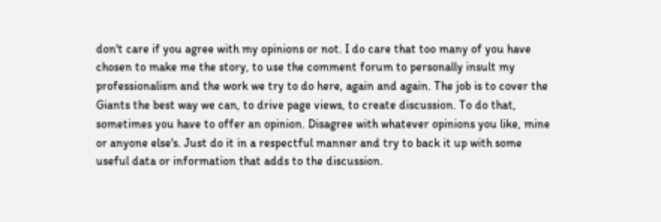don't care if you agree with my opinions or not. I do care that too many of you have chosen to make me the story, to use the comment forum to personally insult my professionalism and the work we try to do here, again and again. The job is to cover the Giants the best way we can, to drive page views, to create discussion. To do that, sometimes you have to offer an opinion. Disagree with whatever opinions you like, mine or anyone else's. Just do it in a respectful manner and try to back it up with some useful data or information that adds to the discussion.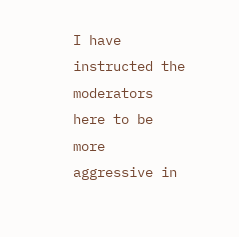I have instructed the moderators here to be more aggressive in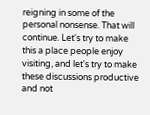reigning in some of the personal nonsense. That will continue. Let's try to make this a place people enjoy visiting, and let's try to make these discussions productive and not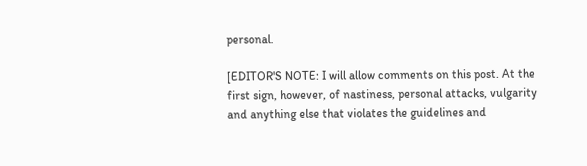personal.

[EDITOR'S NOTE: I will allow comments on this post. At the first sign, however, of nastiness, personal attacks, vulgarity and anything else that violates the guidelines and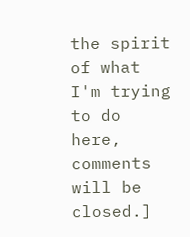the spirit of what I'm trying to do here, comments will be closed.]